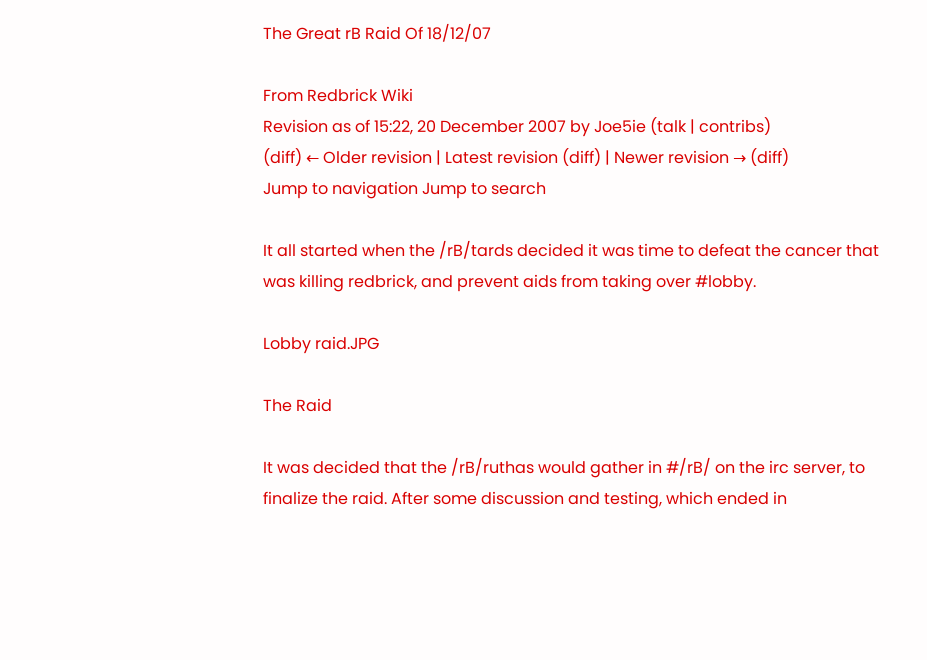The Great rB Raid Of 18/12/07

From Redbrick Wiki
Revision as of 15:22, 20 December 2007 by Joe5ie (talk | contribs)
(diff) ← Older revision | Latest revision (diff) | Newer revision → (diff)
Jump to navigation Jump to search

It all started when the /rB/tards decided it was time to defeat the cancer that was killing redbrick, and prevent aids from taking over #lobby.

Lobby raid.JPG

The Raid

It was decided that the /rB/ruthas would gather in #/rB/ on the irc server, to finalize the raid. After some discussion and testing, which ended in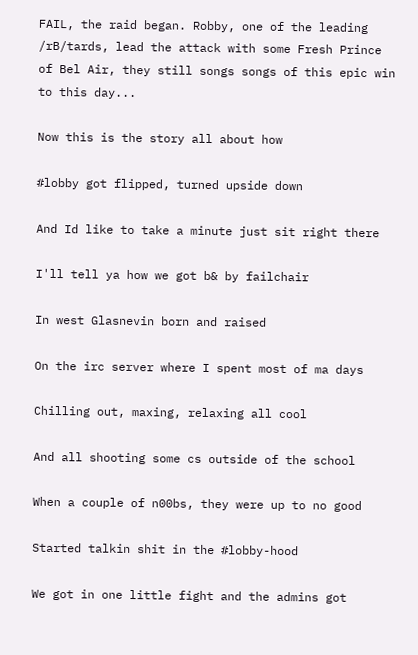FAIL, the raid began. Robby, one of the leading /rB/tards, lead the attack with some Fresh Prince of Bel Air, they still songs songs of this epic win to this day...

Now this is the story all about how

#lobby got flipped, turned upside down

And Id like to take a minute just sit right there

I'll tell ya how we got b& by failchair

In west Glasnevin born and raised

On the irc server where I spent most of ma days

Chilling out, maxing, relaxing all cool

And all shooting some cs outside of the school

When a couple of n00bs, they were up to no good

Started talkin shit in the #lobby-hood

We got in one little fight and the admins got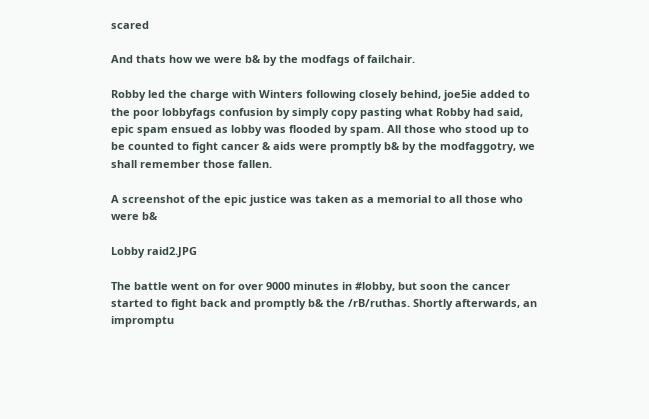scared

And thats how we were b& by the modfags of failchair.

Robby led the charge with Winters following closely behind, joe5ie added to the poor lobbyfags confusion by simply copy pasting what Robby had said, epic spam ensued as lobby was flooded by spam. All those who stood up to be counted to fight cancer & aids were promptly b& by the modfaggotry, we shall remember those fallen.

A screenshot of the epic justice was taken as a memorial to all those who were b&

Lobby raid2.JPG

The battle went on for over 9000 minutes in #lobby, but soon the cancer started to fight back and promptly b& the /rB/ruthas. Shortly afterwards, an impromptu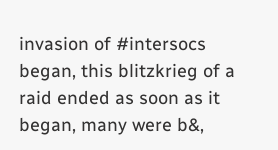invasion of #intersocs began, this blitzkrieg of a raid ended as soon as it began, many were b&,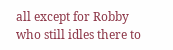all except for Robby who still idles there to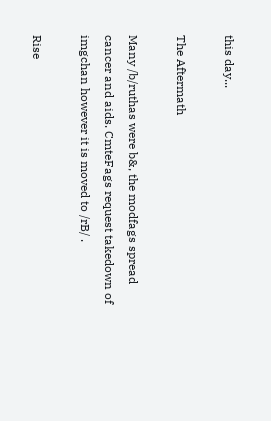this day...

The Aftermath

Many /b/ruthas were b&, the modfags spread cancer and aids. CmteFags request takedown of imgchan however it is moved to /rB/ .

Rise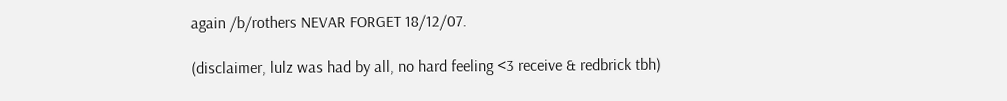again /b/rothers NEVAR FORGET 18/12/07.

(disclaimer, lulz was had by all, no hard feeling <3 receive & redbrick tbh)